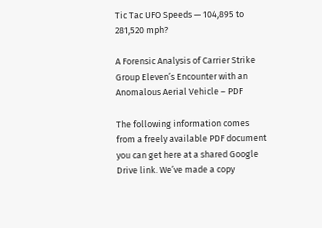Tic Tac UFO Speeds — 104,895 to 281,520 mph?

A Forensic Analysis of Carrier Strike Group Eleven’s Encounter with an Anomalous Aerial Vehicle – PDF

The following information comes from a freely available PDF document you can get here at a shared Google Drive link. We’ve made a copy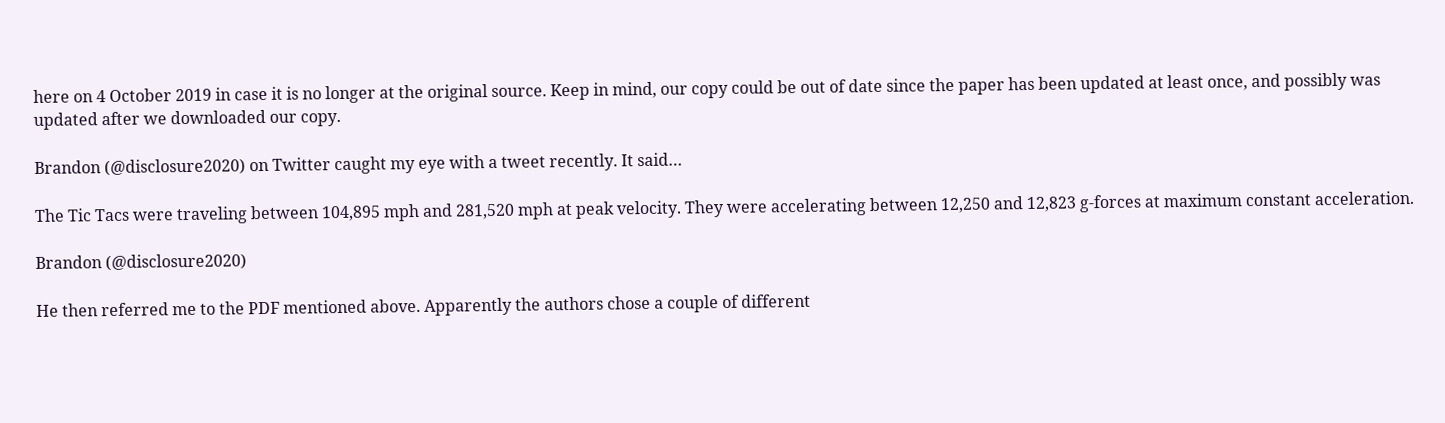here on 4 October 2019 in case it is no longer at the original source. Keep in mind, our copy could be out of date since the paper has been updated at least once, and possibly was updated after we downloaded our copy.

Brandon (@disclosure2020) on Twitter caught my eye with a tweet recently. It said…

The Tic Tacs were traveling between 104,895 mph and 281,520 mph at peak velocity. They were accelerating between 12,250 and 12,823 g-forces at maximum constant acceleration.

Brandon (@disclosure2020)

He then referred me to the PDF mentioned above. Apparently the authors chose a couple of different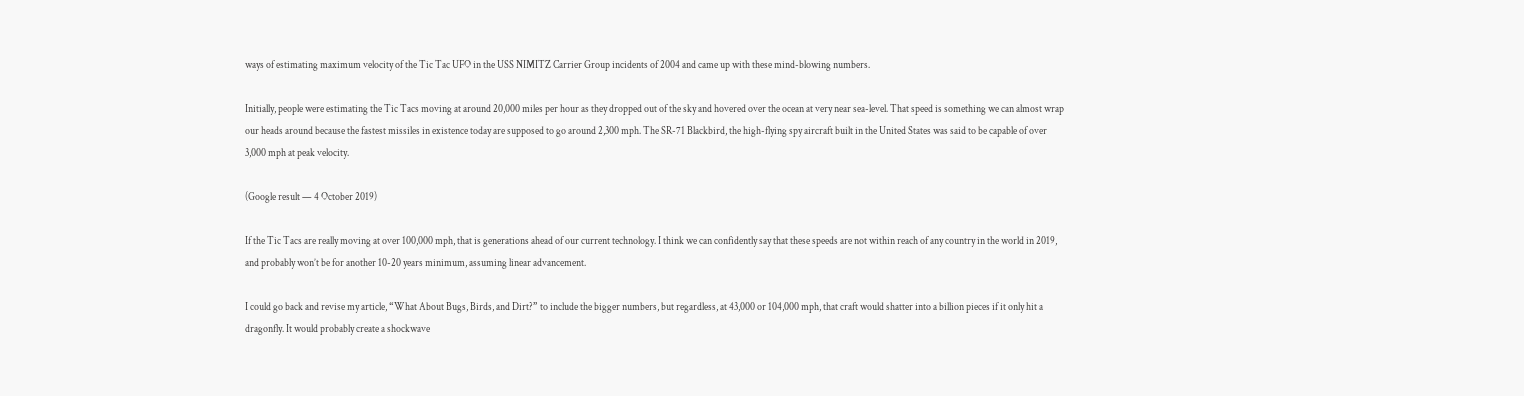ways of estimating maximum velocity of the Tic Tac UFO in the USS NIMITZ Carrier Group incidents of 2004 and came up with these mind-blowing numbers.

Initially, people were estimating the Tic Tacs moving at around 20,000 miles per hour as they dropped out of the sky and hovered over the ocean at very near sea-level. That speed is something we can almost wrap our heads around because the fastest missiles in existence today are supposed to go around 2,300 mph. The SR-71 Blackbird, the high-flying spy aircraft built in the United States was said to be capable of over 3,000 mph at peak velocity.

(Google result — 4 October 2019)

If the Tic Tacs are really moving at over 100,000 mph, that is generations ahead of our current technology. I think we can confidently say that these speeds are not within reach of any country in the world in 2019, and probably won’t be for another 10-20 years minimum, assuming linear advancement.

I could go back and revise my article, “What About Bugs, Birds, and Dirt?” to include the bigger numbers, but regardless, at 43,000 or 104,000 mph, that craft would shatter into a billion pieces if it only hit a dragonfly. It would probably create a shockwave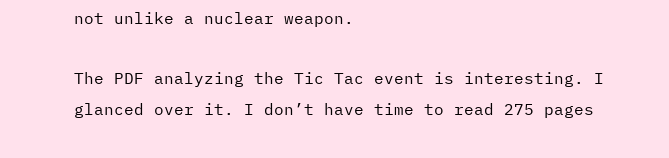not unlike a nuclear weapon.

The PDF analyzing the Tic Tac event is interesting. I glanced over it. I don’t have time to read 275 pages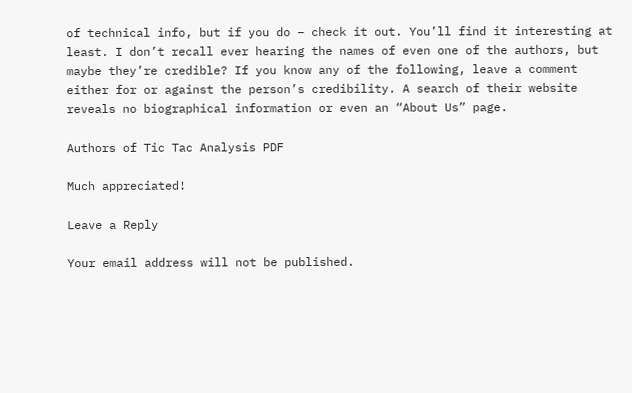of technical info, but if you do – check it out. You’ll find it interesting at least. I don’t recall ever hearing the names of even one of the authors, but maybe they’re credible? If you know any of the following, leave a comment either for or against the person’s credibility. A search of their website reveals no biographical information or even an “About Us” page.

Authors of Tic Tac Analysis PDF

Much appreciated!

Leave a Reply

Your email address will not be published.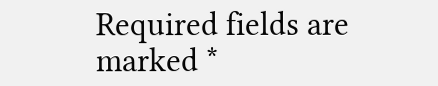Required fields are marked *